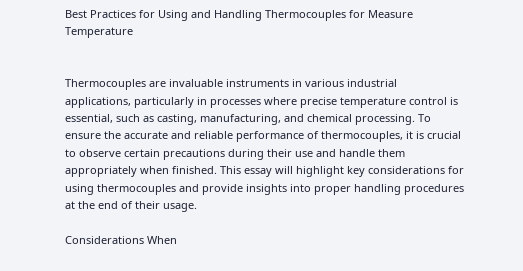Best Practices for Using and Handling Thermocouples for Measure Temperature


Thermocouples are invaluable instruments in various industrial applications, particularly in processes where precise temperature control is essential, such as casting, manufacturing, and chemical processing. To ensure the accurate and reliable performance of thermocouples, it is crucial to observe certain precautions during their use and handle them appropriately when finished. This essay will highlight key considerations for using thermocouples and provide insights into proper handling procedures at the end of their usage.

Considerations When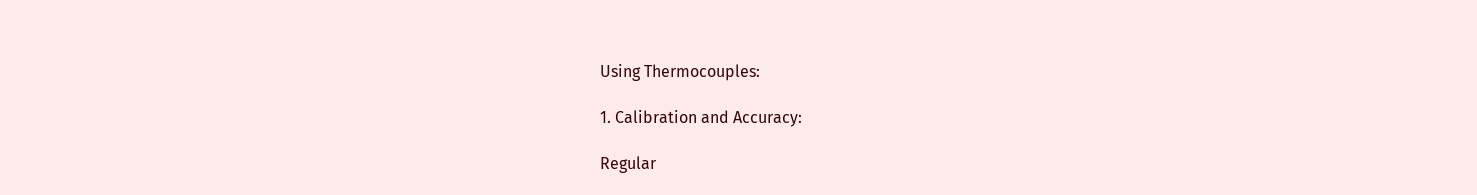Using Thermocouples:

1. Calibration and Accuracy:

Regular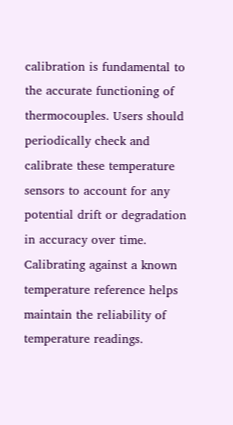calibration is fundamental to the accurate functioning of thermocouples. Users should periodically check and calibrate these temperature sensors to account for any potential drift or degradation in accuracy over time. Calibrating against a known temperature reference helps maintain the reliability of temperature readings.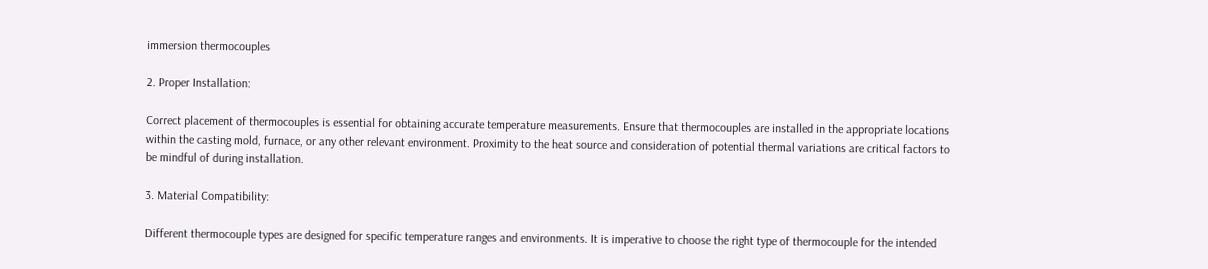immersion thermocouples

2. Proper Installation:

Correct placement of thermocouples is essential for obtaining accurate temperature measurements. Ensure that thermocouples are installed in the appropriate locations within the casting mold, furnace, or any other relevant environment. Proximity to the heat source and consideration of potential thermal variations are critical factors to be mindful of during installation.

3. Material Compatibility:

Different thermocouple types are designed for specific temperature ranges and environments. It is imperative to choose the right type of thermocouple for the intended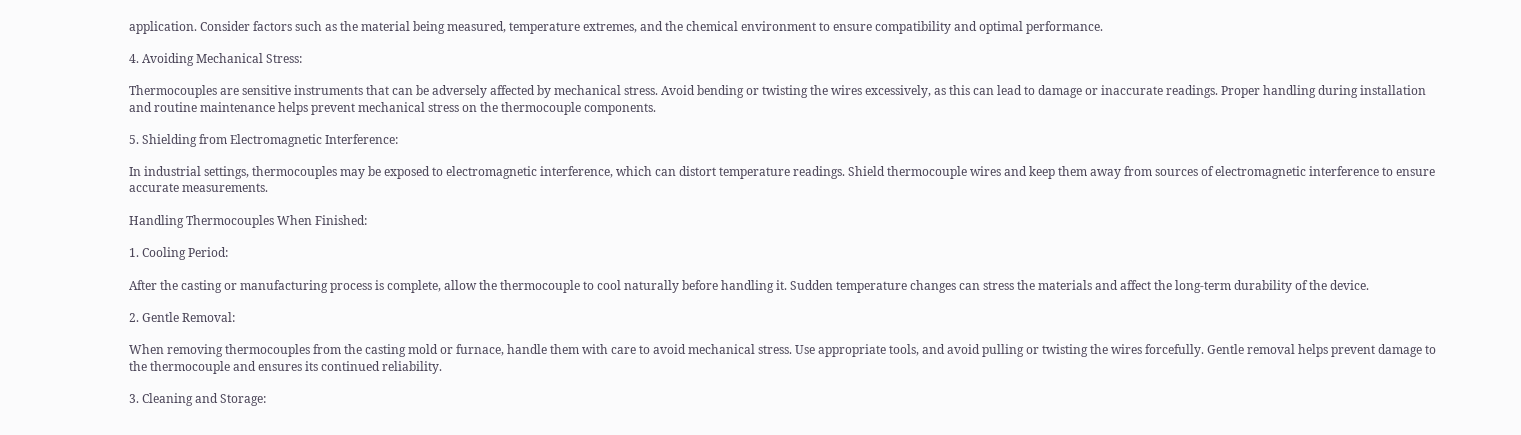application. Consider factors such as the material being measured, temperature extremes, and the chemical environment to ensure compatibility and optimal performance.

4. Avoiding Mechanical Stress:

Thermocouples are sensitive instruments that can be adversely affected by mechanical stress. Avoid bending or twisting the wires excessively, as this can lead to damage or inaccurate readings. Proper handling during installation and routine maintenance helps prevent mechanical stress on the thermocouple components.

5. Shielding from Electromagnetic Interference:

In industrial settings, thermocouples may be exposed to electromagnetic interference, which can distort temperature readings. Shield thermocouple wires and keep them away from sources of electromagnetic interference to ensure accurate measurements.

Handling Thermocouples When Finished:

1. Cooling Period:

After the casting or manufacturing process is complete, allow the thermocouple to cool naturally before handling it. Sudden temperature changes can stress the materials and affect the long-term durability of the device.

2. Gentle Removal:

When removing thermocouples from the casting mold or furnace, handle them with care to avoid mechanical stress. Use appropriate tools, and avoid pulling or twisting the wires forcefully. Gentle removal helps prevent damage to the thermocouple and ensures its continued reliability.

3. Cleaning and Storage: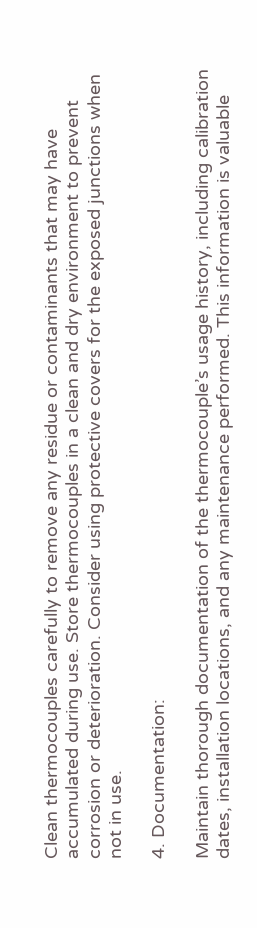Clean thermocouples carefully to remove any residue or contaminants that may have accumulated during use. Store thermocouples in a clean and dry environment to prevent corrosion or deterioration. Consider using protective covers for the exposed junctions when not in use.

4. Documentation:

Maintain thorough documentation of the thermocouple’s usage history, including calibration dates, installation locations, and any maintenance performed. This information is valuable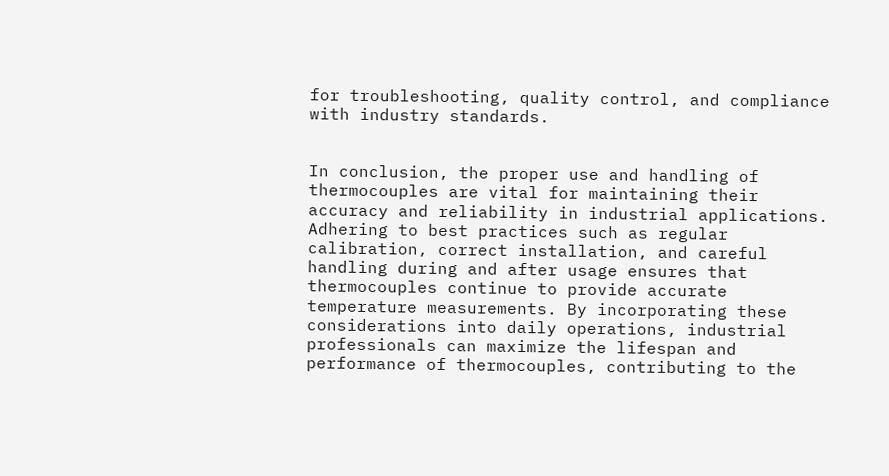for troubleshooting, quality control, and compliance with industry standards.


In conclusion, the proper use and handling of thermocouples are vital for maintaining their accuracy and reliability in industrial applications. Adhering to best practices such as regular calibration, correct installation, and careful handling during and after usage ensures that thermocouples continue to provide accurate temperature measurements. By incorporating these considerations into daily operations, industrial professionals can maximize the lifespan and performance of thermocouples, contributing to the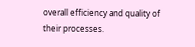overall efficiency and quality of their processes.